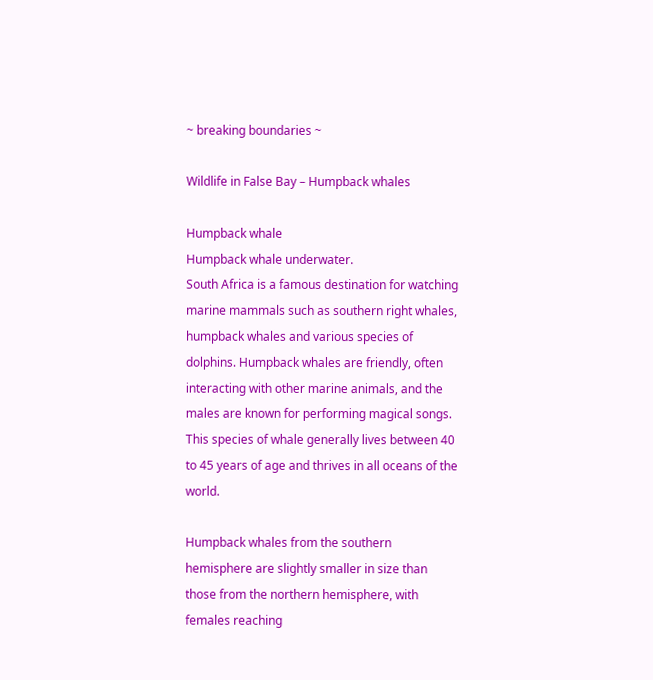~ breaking boundaries ~

Wildlife in False Bay – Humpback whales

Humpback whale
Humpback whale underwater.
South Africa is a famous destination for watching marine mammals such as southern right whales, humpback whales and various species of dolphins. Humpback whales are friendly, often interacting with other marine animals, and the males are known for performing magical songs. This species of whale generally lives between 40 to 45 years of age and thrives in all oceans of the world.

Humpback whales from the southern hemisphere are slightly smaller in size than those from the northern hemisphere, with females reaching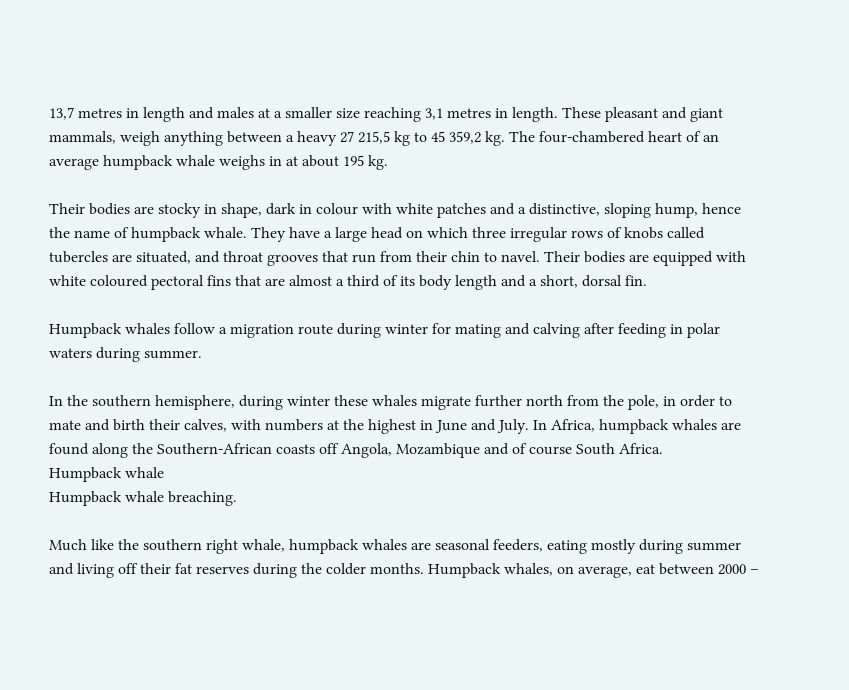13,7 metres in length and males at a smaller size reaching 3,1 metres in length. These pleasant and giant mammals, weigh anything between a heavy 27 215,5 kg to 45 359,2 kg. The four-chambered heart of an average humpback whale weighs in at about 195 kg.

Their bodies are stocky in shape, dark in colour with white patches and a distinctive, sloping hump, hence the name of humpback whale. They have a large head on which three irregular rows of knobs called tubercles are situated, and throat grooves that run from their chin to navel. Their bodies are equipped with white coloured pectoral fins that are almost a third of its body length and a short, dorsal fin.

Humpback whales follow a migration route during winter for mating and calving after feeding in polar waters during summer.

In the southern hemisphere, during winter these whales migrate further north from the pole, in order to mate and birth their calves, with numbers at the highest in June and July. In Africa, humpback whales are found along the Southern-African coasts off Angola, Mozambique and of course South Africa.
Humpback whale
Humpback whale breaching.

Much like the southern right whale, humpback whales are seasonal feeders, eating mostly during summer and living off their fat reserves during the colder months. Humpback whales, on average, eat between 2000 –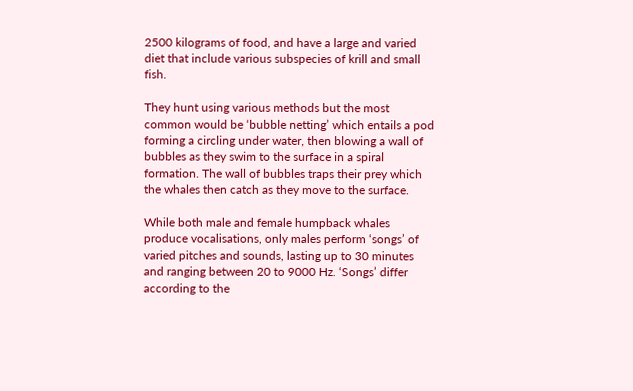2500 kilograms of food, and have a large and varied diet that include various subspecies of krill and small fish.

They hunt using various methods but the most common would be ‘bubble netting’ which entails a pod forming a circling under water, then blowing a wall of bubbles as they swim to the surface in a spiral formation. The wall of bubbles traps their prey which the whales then catch as they move to the surface.

While both male and female humpback whales produce vocalisations, only males perform ‘songs’ of varied pitches and sounds, lasting up to 30 minutes and ranging between 20 to 9000 Hz. ‘Songs’ differ according to the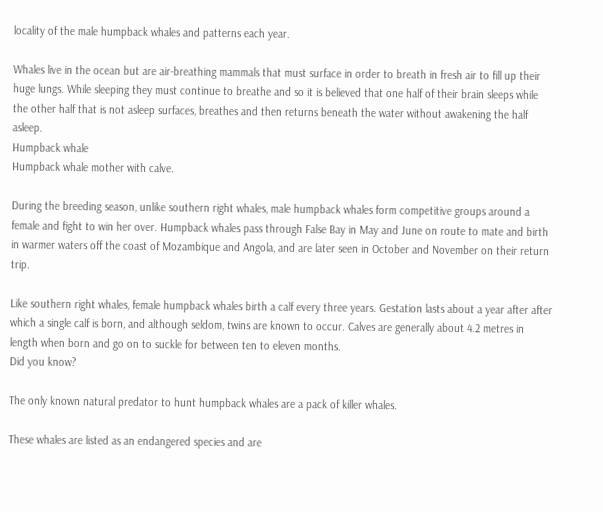locality of the male humpback whales and patterns each year.

Whales live in the ocean but are air-breathing mammals that must surface in order to breath in fresh air to fill up their huge lungs. While sleeping they must continue to breathe and so it is believed that one half of their brain sleeps while the other half that is not asleep surfaces, breathes and then returns beneath the water without awakening the half asleep.
Humpback whale
Humpback whale mother with calve.

During the breeding season, unlike southern right whales, male humpback whales form competitive groups around a female and fight to win her over. Humpback whales pass through False Bay in May and June on route to mate and birth in warmer waters off the coast of Mozambique and Angola, and are later seen in October and November on their return trip.

Like southern right whales, female humpback whales birth a calf every three years. Gestation lasts about a year after after which a single calf is born, and although seldom, twins are known to occur. Calves are generally about 4.2 metres in length when born and go on to suckle for between ten to eleven months.
Did you know?

The only known natural predator to hunt humpback whales are a pack of killer whales.

These whales are listed as an endangered species and are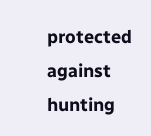protected against hunting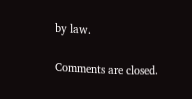by law.

Comments are closed.